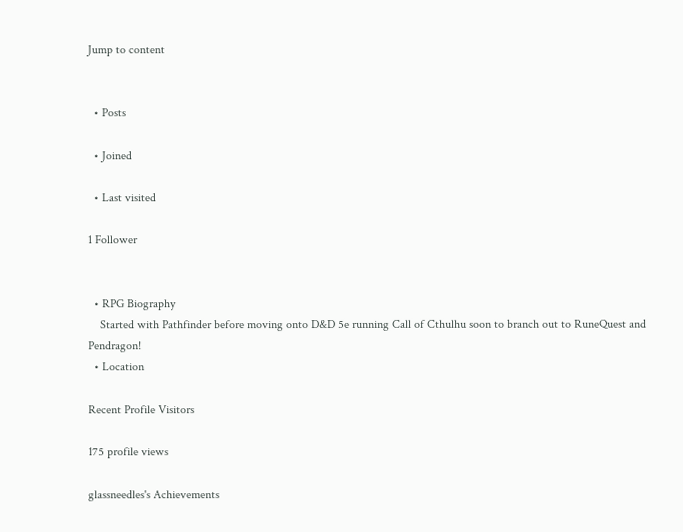Jump to content


  • Posts

  • Joined

  • Last visited

1 Follower


  • RPG Biography
    Started with Pathfinder before moving onto D&D 5e running Call of Cthulhu soon to branch out to RuneQuest and Pendragon!
  • Location

Recent Profile Visitors

175 profile views

glassneedles's Achievements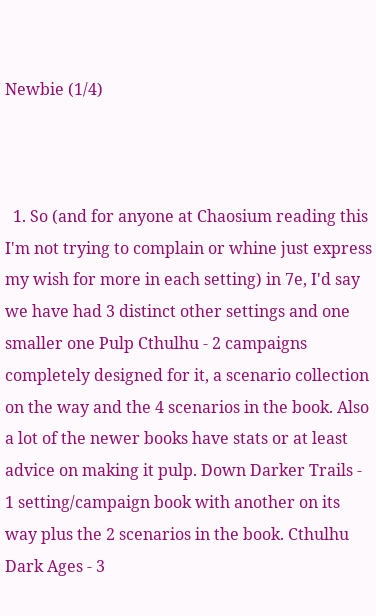Newbie (1/4)



  1. So (and for anyone at Chaosium reading this I'm not trying to complain or whine just express my wish for more in each setting) in 7e, I'd say we have had 3 distinct other settings and one smaller one Pulp Cthulhu - 2 campaigns completely designed for it, a scenario collection on the way and the 4 scenarios in the book. Also a lot of the newer books have stats or at least advice on making it pulp. Down Darker Trails - 1 setting/campaign book with another on its way plus the 2 scenarios in the book. Cthulhu Dark Ages - 3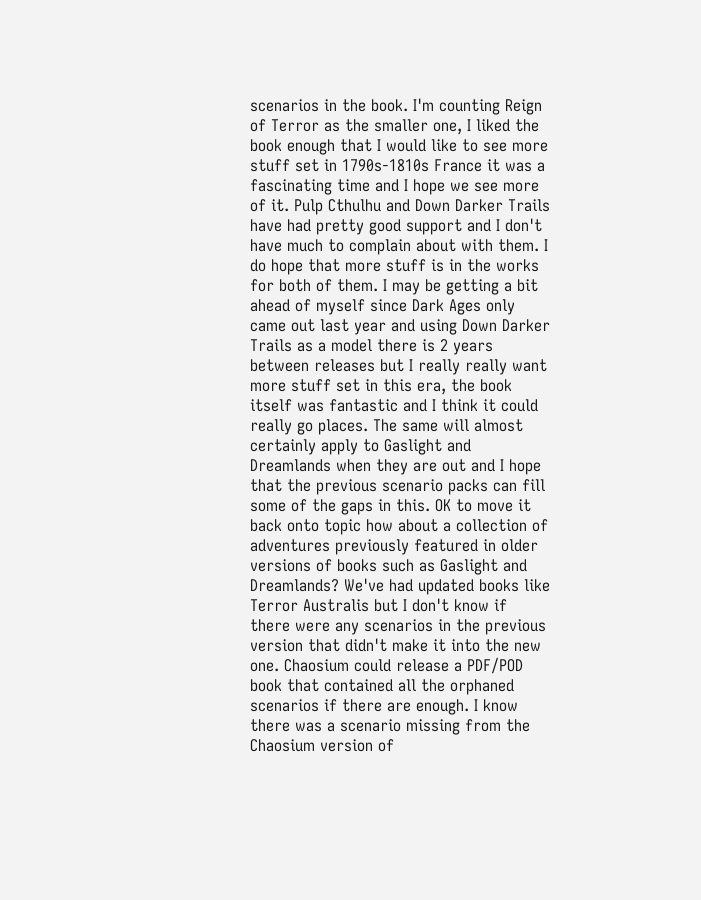scenarios in the book. I'm counting Reign of Terror as the smaller one, I liked the book enough that I would like to see more stuff set in 1790s-1810s France it was a fascinating time and I hope we see more of it. Pulp Cthulhu and Down Darker Trails have had pretty good support and I don't have much to complain about with them. I do hope that more stuff is in the works for both of them. I may be getting a bit ahead of myself since Dark Ages only came out last year and using Down Darker Trails as a model there is 2 years between releases but I really really want more stuff set in this era, the book itself was fantastic and I think it could really go places. The same will almost certainly apply to Gaslight and Dreamlands when they are out and I hope that the previous scenario packs can fill some of the gaps in this. OK to move it back onto topic how about a collection of adventures previously featured in older versions of books such as Gaslight and Dreamlands? We've had updated books like Terror Australis but I don't know if there were any scenarios in the previous version that didn't make it into the new one. Chaosium could release a PDF/POD book that contained all the orphaned scenarios if there are enough. I know there was a scenario missing from the Chaosium version of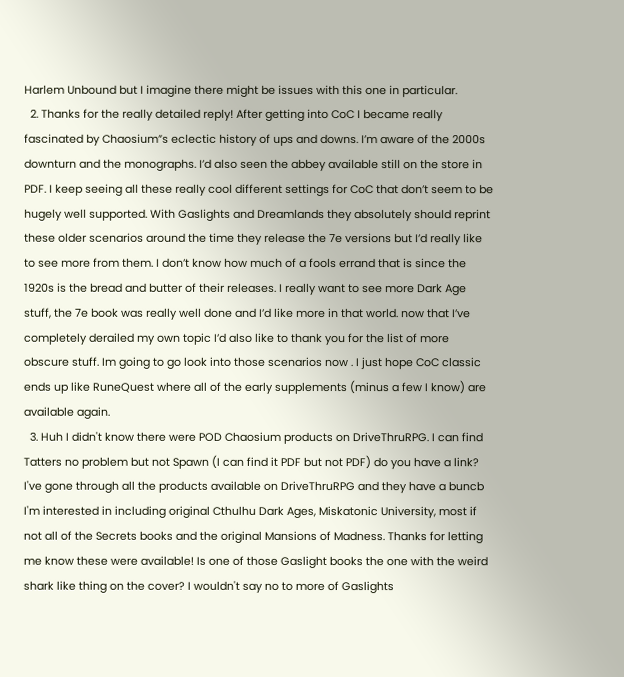Harlem Unbound but I imagine there might be issues with this one in particular.
  2. Thanks for the really detailed reply! After getting into CoC I became really fascinated by Chaosium”s eclectic history of ups and downs. I’m aware of the 2000s downturn and the monographs. I’d also seen the abbey available still on the store in PDF. I keep seeing all these really cool different settings for CoC that don’t seem to be hugely well supported. With Gaslights and Dreamlands they absolutely should reprint these older scenarios around the time they release the 7e versions but I’d really like to see more from them. I don’t know how much of a fools errand that is since the 1920s is the bread and butter of their releases. I really want to see more Dark Age stuff, the 7e book was really well done and I’d like more in that world. now that I’ve completely derailed my own topic I’d also like to thank you for the list of more obscure stuff. Im going to go look into those scenarios now . I just hope CoC classic ends up like RuneQuest where all of the early supplements (minus a few I know) are available again.
  3. Huh I didn't know there were POD Chaosium products on DriveThruRPG. I can find Tatters no problem but not Spawn (I can find it PDF but not PDF) do you have a link? I've gone through all the products available on DriveThruRPG and they have a buncb I'm interested in including original Cthulhu Dark Ages, Miskatonic University, most if not all of the Secrets books and the original Mansions of Madness. Thanks for letting me know these were available! Is one of those Gaslight books the one with the weird shark like thing on the cover? I wouldn't say no to more of Gaslights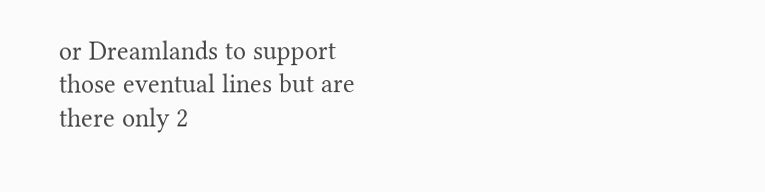or Dreamlands to support those eventual lines but are there only 2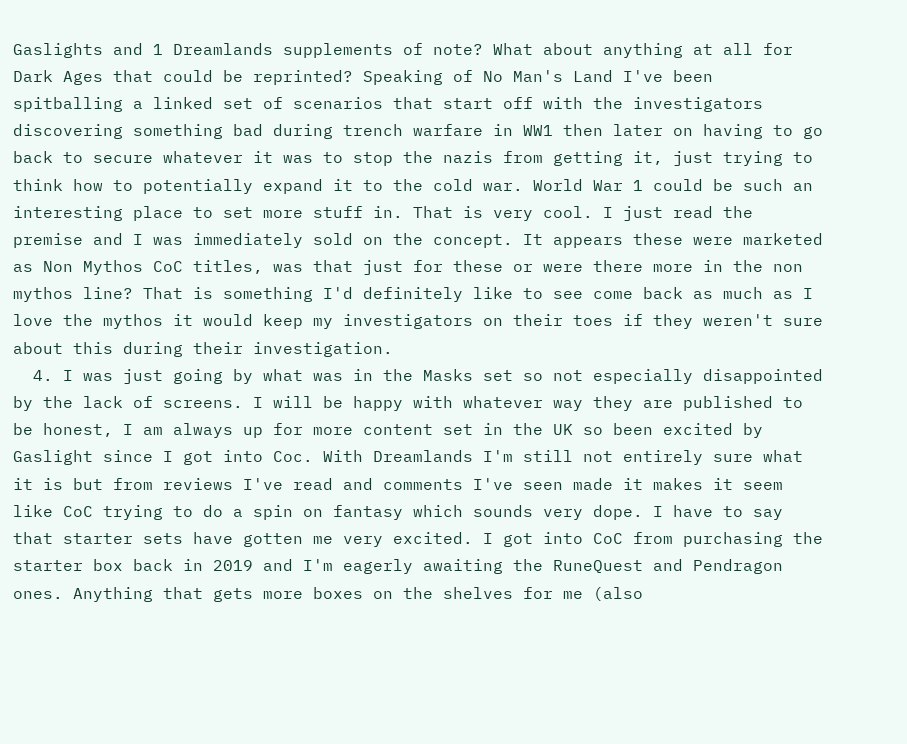Gaslights and 1 Dreamlands supplements of note? What about anything at all for Dark Ages that could be reprinted? Speaking of No Man's Land I've been spitballing a linked set of scenarios that start off with the investigators discovering something bad during trench warfare in WW1 then later on having to go back to secure whatever it was to stop the nazis from getting it, just trying to think how to potentially expand it to the cold war. World War 1 could be such an interesting place to set more stuff in. That is very cool. I just read the premise and I was immediately sold on the concept. It appears these were marketed as Non Mythos CoC titles, was that just for these or were there more in the non mythos line? That is something I'd definitely like to see come back as much as I love the mythos it would keep my investigators on their toes if they weren't sure about this during their investigation.
  4. I was just going by what was in the Masks set so not especially disappointed by the lack of screens. I will be happy with whatever way they are published to be honest, I am always up for more content set in the UK so been excited by Gaslight since I got into Coc. With Dreamlands I'm still not entirely sure what it is but from reviews I've read and comments I've seen made it makes it seem like CoC trying to do a spin on fantasy which sounds very dope. I have to say that starter sets have gotten me very excited. I got into CoC from purchasing the starter box back in 2019 and I'm eagerly awaiting the RuneQuest and Pendragon ones. Anything that gets more boxes on the shelves for me (also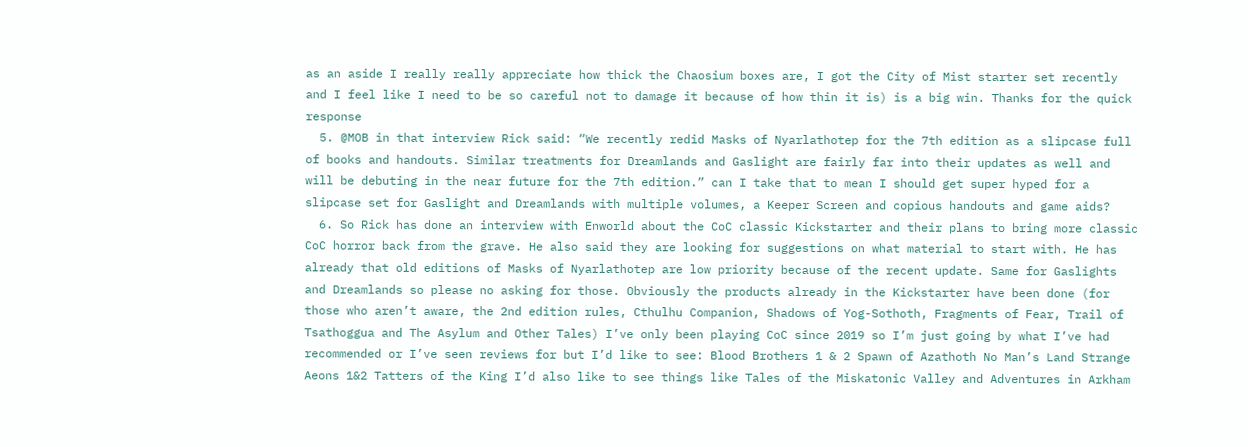as an aside I really really appreciate how thick the Chaosium boxes are, I got the City of Mist starter set recently and I feel like I need to be so careful not to damage it because of how thin it is) is a big win. Thanks for the quick response
  5. @MOB in that interview Rick said: “We recently redid Masks of Nyarlathotep for the 7th edition as a slipcase full of books and handouts. Similar treatments for Dreamlands and Gaslight are fairly far into their updates as well and will be debuting in the near future for the 7th edition.” can I take that to mean I should get super hyped for a slipcase set for Gaslight and Dreamlands with multiple volumes, a Keeper Screen and copious handouts and game aids?
  6. So Rick has done an interview with Enworld about the CoC classic Kickstarter and their plans to bring more classic CoC horror back from the grave. He also said they are looking for suggestions on what material to start with. He has already that old editions of Masks of Nyarlathotep are low priority because of the recent update. Same for Gaslights and Dreamlands so please no asking for those. Obviously the products already in the Kickstarter have been done (for those who aren’t aware, the 2nd edition rules, Cthulhu Companion, Shadows of Yog-Sothoth, Fragments of Fear, Trail of Tsathoggua and The Asylum and Other Tales) I’ve only been playing CoC since 2019 so I’m just going by what I’ve had recommended or I’ve seen reviews for but I’d like to see: Blood Brothers 1 & 2 Spawn of Azathoth No Man’s Land Strange Aeons 1&2 Tatters of the King I’d also like to see things like Tales of the Miskatonic Valley and Adventures in Arkham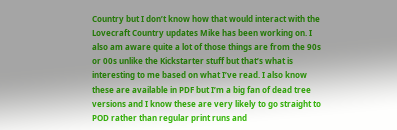Country but I don’t know how that would interact with the Lovecraft Country updates Mike has been working on. I also am aware quite a lot of those things are from the 90s or 00s unlike the Kickstarter stuff but that’s what is interesting to me based on what I’ve read. I also know these are available in PDF but I’m a big fan of dead tree versions and I know these are very likely to go straight to POD rather than regular print runs and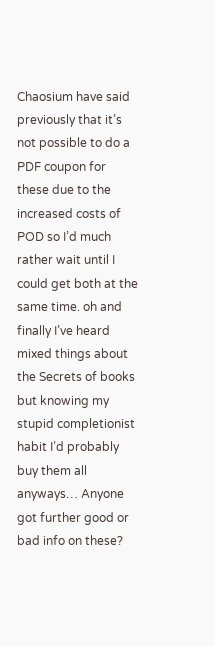Chaosium have said previously that it’s not possible to do a PDF coupon for these due to the increased costs of POD so I’d much rather wait until I could get both at the same time. oh and finally I’ve heard mixed things about the Secrets of books but knowing my stupid completionist habit I’d probably buy them all anyways… Anyone got further good or bad info on these?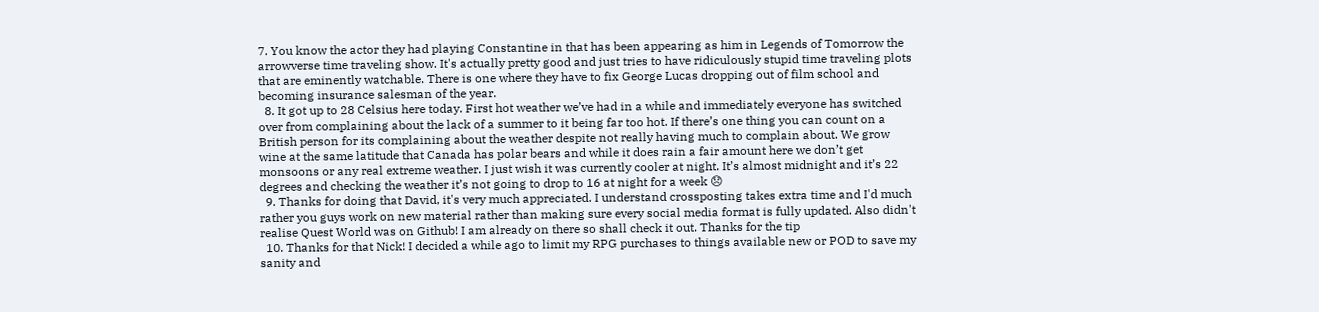7. You know the actor they had playing Constantine in that has been appearing as him in Legends of Tomorrow the arrowverse time traveling show. It's actually pretty good and just tries to have ridiculously stupid time traveling plots that are eminently watchable. There is one where they have to fix George Lucas dropping out of film school and becoming insurance salesman of the year.
  8. It got up to 28 Celsius here today. First hot weather we’ve had in a while and immediately everyone has switched over from complaining about the lack of a summer to it being far too hot. If there’s one thing you can count on a British person for its complaining about the weather despite not really having much to complain about. We grow wine at the same latitude that Canada has polar bears and while it does rain a fair amount here we don’t get monsoons or any real extreme weather. I just wish it was currently cooler at night. It’s almost midnight and it’s 22 degrees and checking the weather it’s not going to drop to 16 at night for a week 😞
  9. Thanks for doing that David, it's very much appreciated. I understand crossposting takes extra time and I'd much rather you guys work on new material rather than making sure every social media format is fully updated. Also didn't realise Quest World was on Github! I am already on there so shall check it out. Thanks for the tip
  10. Thanks for that Nick! I decided a while ago to limit my RPG purchases to things available new or POD to save my sanity and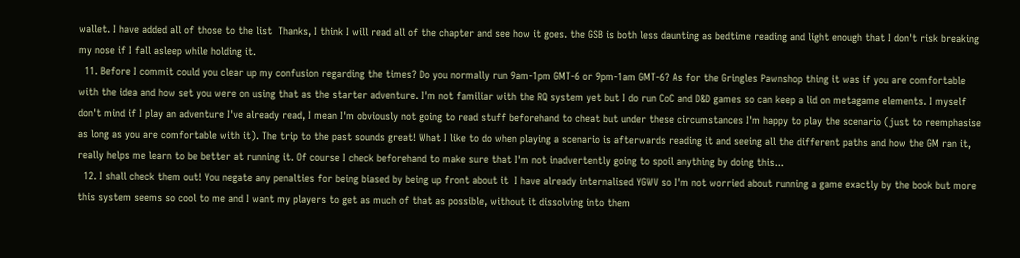wallet. I have added all of those to the list  Thanks, I think I will read all of the chapter and see how it goes. the GSB is both less daunting as bedtime reading and light enough that I don't risk breaking my nose if I fall asleep while holding it.
  11. Before I commit could you clear up my confusion regarding the times? Do you normally run 9am-1pm GMT-6 or 9pm-1am GMT-6? As for the Gringles Pawnshop thing it was if you are comfortable with the idea and how set you were on using that as the starter adventure. I'm not familiar with the RQ system yet but I do run CoC and D&D games so can keep a lid on metagame elements. I myself don't mind if I play an adventure I've already read, I mean I'm obviously not going to read stuff beforehand to cheat but under these circumstances I'm happy to play the scenario (just to reemphasise as long as you are comfortable with it). The trip to the past sounds great! What I like to do when playing a scenario is afterwards reading it and seeing all the different paths and how the GM ran it, really helps me learn to be better at running it. Of course I check beforehand to make sure that I'm not inadvertently going to spoil anything by doing this...
  12. I shall check them out! You negate any penalties for being biased by being up front about it  I have already internalised YGWV so I'm not worried about running a game exactly by the book but more this system seems so cool to me and I want my players to get as much of that as possible, without it dissolving into them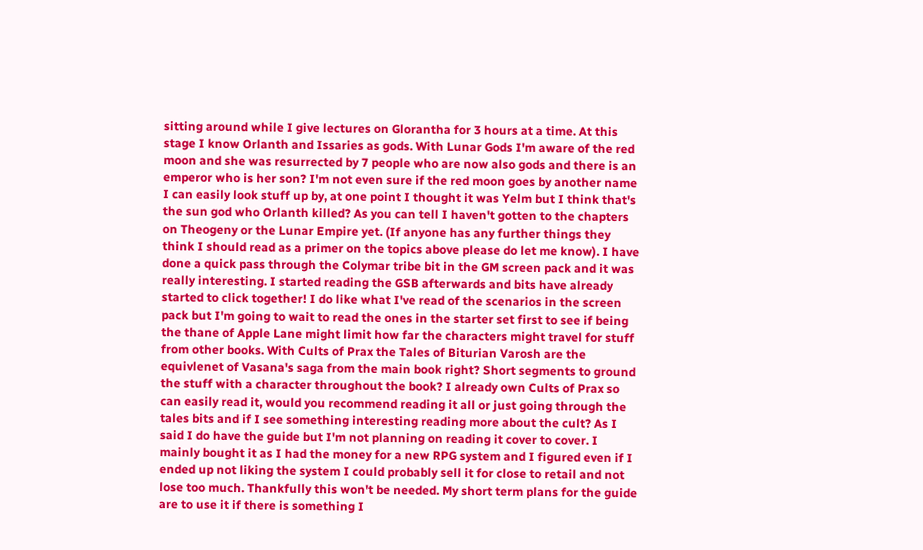sitting around while I give lectures on Glorantha for 3 hours at a time. At this stage I know Orlanth and Issaries as gods. With Lunar Gods I'm aware of the red moon and she was resurrected by 7 people who are now also gods and there is an emperor who is her son? I'm not even sure if the red moon goes by another name I can easily look stuff up by, at one point I thought it was Yelm but I think that's the sun god who Orlanth killed? As you can tell I haven't gotten to the chapters on Theogeny or the Lunar Empire yet. (If anyone has any further things they think I should read as a primer on the topics above please do let me know). I have done a quick pass through the Colymar tribe bit in the GM screen pack and it was really interesting. I started reading the GSB afterwards and bits have already started to click together! I do like what I've read of the scenarios in the screen pack but I'm going to wait to read the ones in the starter set first to see if being the thane of Apple Lane might limit how far the characters might travel for stuff from other books. With Cults of Prax the Tales of Biturian Varosh are the equivlenet of Vasana's saga from the main book right? Short segments to ground the stuff with a character throughout the book? I already own Cults of Prax so can easily read it, would you recommend reading it all or just going through the tales bits and if I see something interesting reading more about the cult? As I said I do have the guide but I'm not planning on reading it cover to cover. I mainly bought it as I had the money for a new RPG system and I figured even if I ended up not liking the system I could probably sell it for close to retail and not lose too much. Thankfully this won't be needed. My short term plans for the guide are to use it if there is something I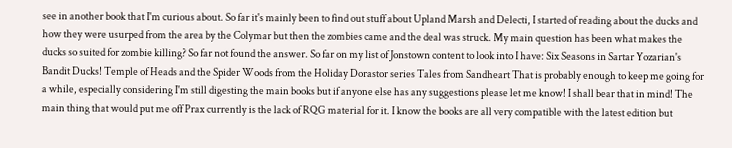see in another book that I'm curious about. So far it's mainly been to find out stuff about Upland Marsh and Delecti, I started of reading about the ducks and how they were usurped from the area by the Colymar but then the zombies came and the deal was struck. My main question has been what makes the ducks so suited for zombie killing? So far not found the answer. So far on my list of Jonstown content to look into I have: Six Seasons in Sartar Yozarian's Bandit Ducks! Temple of Heads and the Spider Woods from the Holiday Dorastor series Tales from Sandheart That is probably enough to keep me going for a while, especially considering I'm still digesting the main books but if anyone else has any suggestions please let me know! I shall bear that in mind! The main thing that would put me off Prax currently is the lack of RQG material for it. I know the books are all very compatible with the latest edition but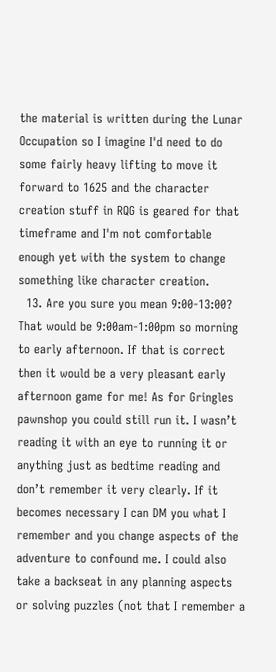the material is written during the Lunar Occupation so I imagine I'd need to do some fairly heavy lifting to move it forward to 1625 and the character creation stuff in RQG is geared for that timeframe and I'm not comfortable enough yet with the system to change something like character creation.
  13. Are you sure you mean 9:00-13:00? That would be 9:00am-1:00pm so morning to early afternoon. If that is correct then it would be a very pleasant early afternoon game for me! As for Gringles pawnshop you could still run it. I wasn’t reading it with an eye to running it or anything just as bedtime reading and don’t remember it very clearly. If it becomes necessary I can DM you what I remember and you change aspects of the adventure to confound me. I could also take a backseat in any planning aspects or solving puzzles (not that I remember a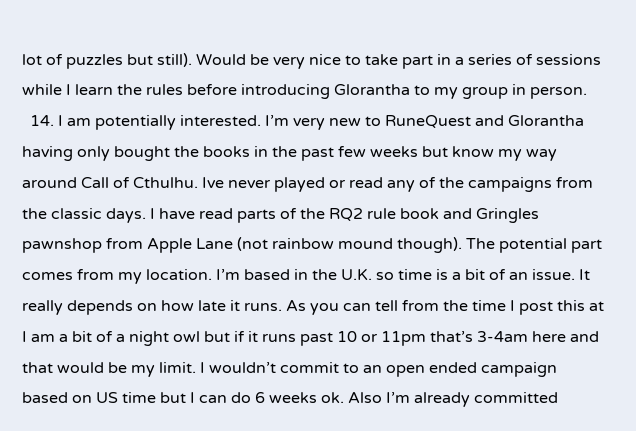lot of puzzles but still). Would be very nice to take part in a series of sessions while I learn the rules before introducing Glorantha to my group in person.
  14. I am potentially interested. I’m very new to RuneQuest and Glorantha having only bought the books in the past few weeks but know my way around Call of Cthulhu. Ive never played or read any of the campaigns from the classic days. I have read parts of the RQ2 rule book and Gringles pawnshop from Apple Lane (not rainbow mound though). The potential part comes from my location. I’m based in the U.K. so time is a bit of an issue. It really depends on how late it runs. As you can tell from the time I post this at I am a bit of a night owl but if it runs past 10 or 11pm that’s 3-4am here and that would be my limit. I wouldn’t commit to an open ended campaign based on US time but I can do 6 weeks ok. Also I’m already committed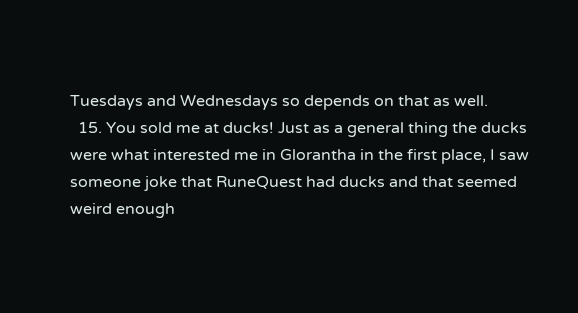Tuesdays and Wednesdays so depends on that as well.
  15. You sold me at ducks! Just as a general thing the ducks were what interested me in Glorantha in the first place, I saw someone joke that RuneQuest had ducks and that seemed weird enough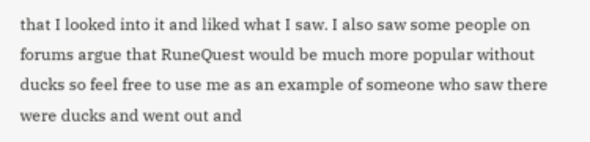that I looked into it and liked what I saw. I also saw some people on forums argue that RuneQuest would be much more popular without ducks so feel free to use me as an example of someone who saw there were ducks and went out and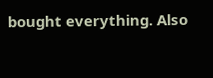bought everything. Also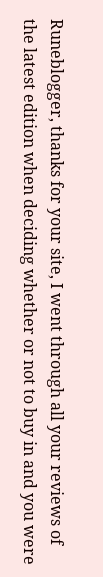Runeblogger, thanks for your site, I went through all your reviews of the latest edition when deciding whether or not to buy in and you were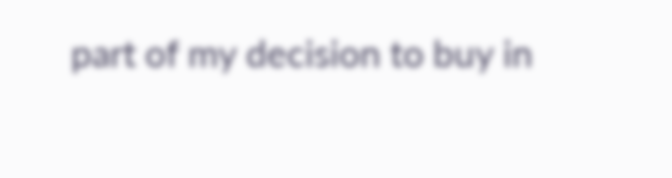part of my decision to buy in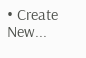• Create New...